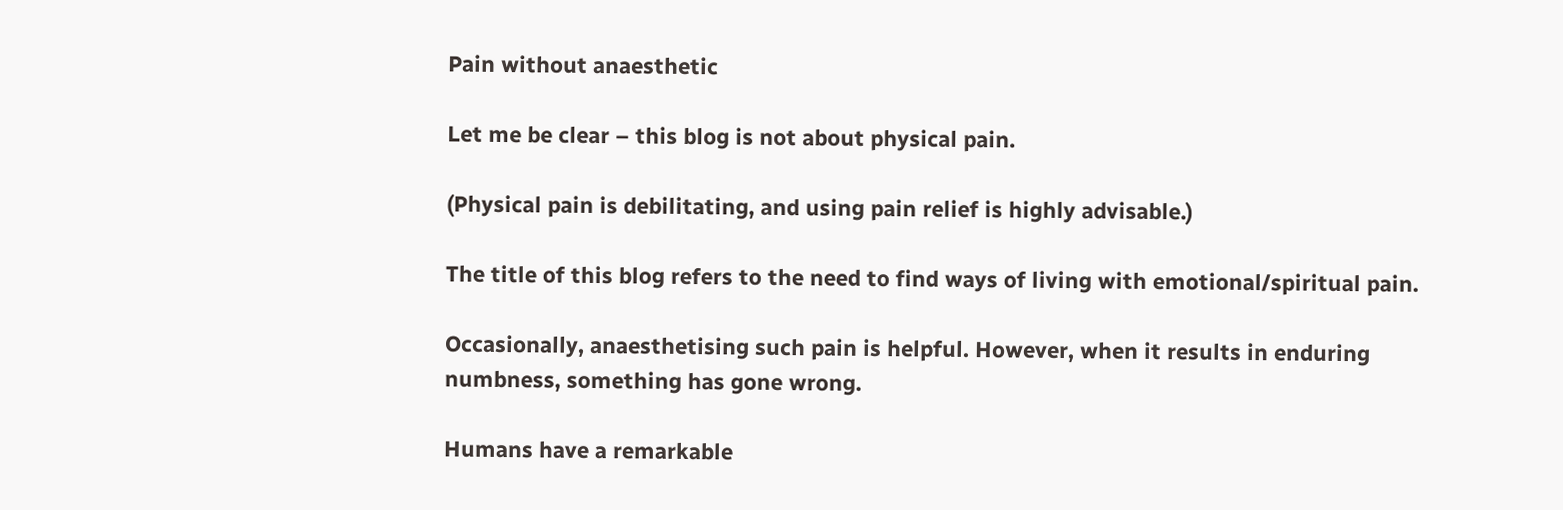Pain without anaesthetic

Let me be clear – this blog is not about physical pain.

(Physical pain is debilitating, and using pain relief is highly advisable.)

The title of this blog refers to the need to find ways of living with emotional/spiritual pain.

Occasionally, anaesthetising such pain is helpful. However, when it results in enduring numbness, something has gone wrong.

Humans have a remarkable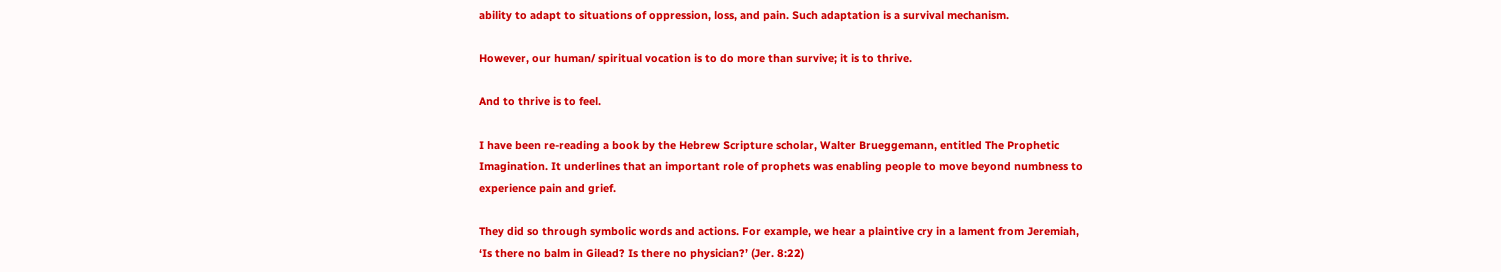ability to adapt to situations of oppression, loss, and pain. Such adaptation is a survival mechanism.

However, our human/ spiritual vocation is to do more than survive; it is to thrive.

And to thrive is to feel.

I have been re-reading a book by the Hebrew Scripture scholar, Walter Brueggemann, entitled The Prophetic Imagination. It underlines that an important role of prophets was enabling people to move beyond numbness to experience pain and grief.

They did so through symbolic words and actions. For example, we hear a plaintive cry in a lament from Jeremiah, ‘Is there no balm in Gilead? Is there no physician?’ (Jer. 8:22)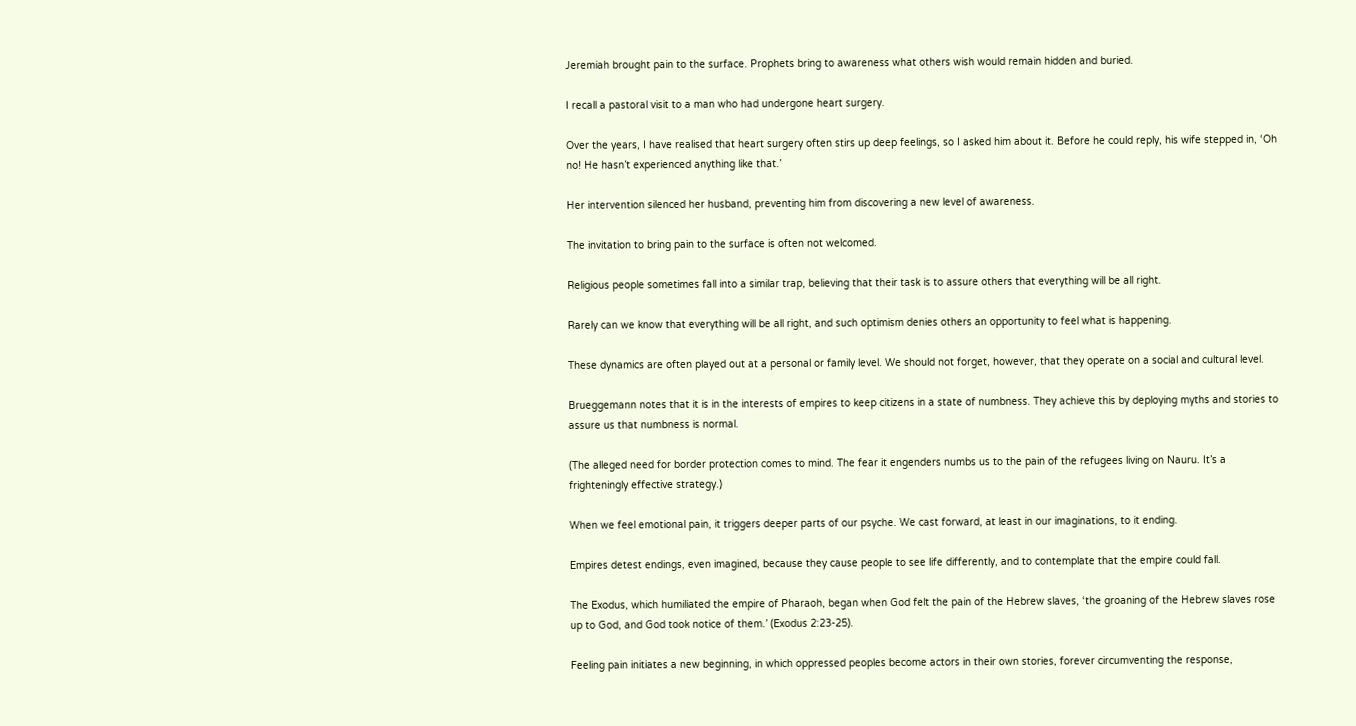Jeremiah brought pain to the surface. Prophets bring to awareness what others wish would remain hidden and buried.

I recall a pastoral visit to a man who had undergone heart surgery.

Over the years, I have realised that heart surgery often stirs up deep feelings, so I asked him about it. Before he could reply, his wife stepped in, ‘Oh no! He hasn’t experienced anything like that.’

Her intervention silenced her husband, preventing him from discovering a new level of awareness.

The invitation to bring pain to the surface is often not welcomed.

Religious people sometimes fall into a similar trap, believing that their task is to assure others that everything will be all right.

Rarely can we know that everything will be all right, and such optimism denies others an opportunity to feel what is happening.

These dynamics are often played out at a personal or family level. We should not forget, however, that they operate on a social and cultural level.

Brueggemann notes that it is in the interests of empires to keep citizens in a state of numbness. They achieve this by deploying myths and stories to assure us that numbness is normal.

(The alleged need for border protection comes to mind. The fear it engenders numbs us to the pain of the refugees living on Nauru. It’s a frighteningly effective strategy.)

When we feel emotional pain, it triggers deeper parts of our psyche. We cast forward, at least in our imaginations, to it ending.

Empires detest endings, even imagined, because they cause people to see life differently, and to contemplate that the empire could fall.

The Exodus, which humiliated the empire of Pharaoh, began when God felt the pain of the Hebrew slaves, ‘the groaning of the Hebrew slaves rose up to God, and God took notice of them.’ (Exodus 2:23-25).

Feeling pain initiates a new beginning, in which oppressed peoples become actors in their own stories, forever circumventing the response,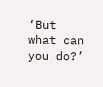‘But what can you do?’